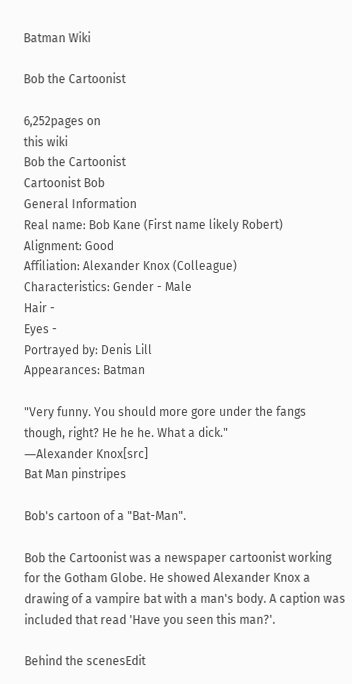Batman Wiki

Bob the Cartoonist

6,252pages on
this wiki
Bob the Cartoonist
Cartoonist Bob
General Information
Real name: Bob Kane (First name likely Robert)
Alignment: Good
Affiliation: Alexander Knox (Colleague)
Characteristics: Gender - Male
Hair -
Eyes -
Portrayed by: Denis Lill
Appearances: Batman

"Very funny. You should more gore under the fangs though, right? He he he. What a dick."
―Alexander Knox[src]
Bat Man pinstripes

Bob's cartoon of a "Bat-Man".

Bob the Cartoonist was a newspaper cartoonist working for the Gotham Globe. He showed Alexander Knox a drawing of a vampire bat with a man's body. A caption was included that read 'Have you seen this man?'.

Behind the scenesEdit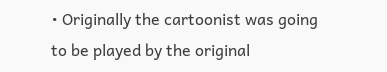• Originally the cartoonist was going to be played by the original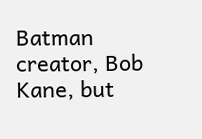Batman creator, Bob Kane, but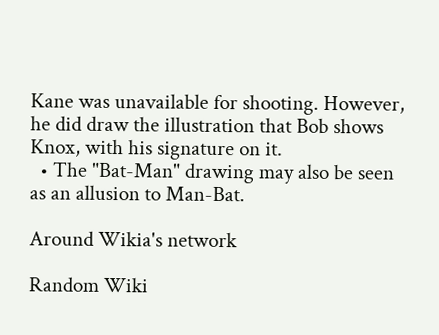Kane was unavailable for shooting. However, he did draw the illustration that Bob shows Knox, with his signature on it.
  • The "Bat-Man" drawing may also be seen as an allusion to Man-Bat.

Around Wikia's network

Random Wiki